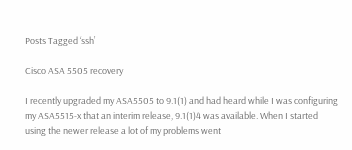Posts Tagged ‘ssh’

Cisco ASA 5505 recovery

I recently upgraded my ASA5505 to 9.1(1) and had heard while I was configuring my ASA5515-x that an interim release, 9.1(1)4 was available. When I started using the newer release a lot of my problems went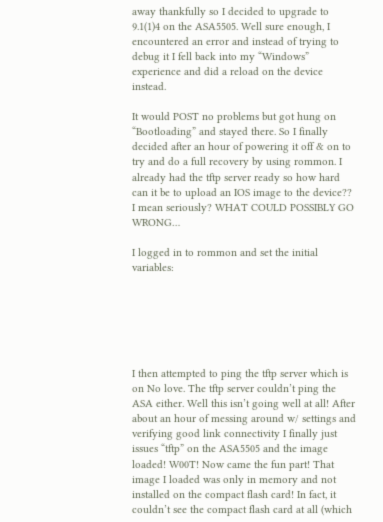away thankfully so I decided to upgrade to 9.1(1)4 on the ASA5505. Well sure enough, I encountered an error and instead of trying to debug it I fell back into my “Windows” experience and did a reload on the device instead.

It would POST no problems but got hung on “Bootloading” and stayed there. So I finally decided after an hour of powering it off & on to try and do a full recovery by using rommon. I already had the tftp server ready so how hard can it be to upload an IOS image to the device?? I mean seriously? WHAT COULD POSSIBLY GO WRONG…

I logged in to rommon and set the initial variables:






I then attempted to ping the tftp server which is on No love. The tftp server couldn’t ping the ASA either. Well this isn’t going well at all! After about an hour of messing around w/ settings and verifying good link connectivity I finally just issues “tftp” on the ASA5505 and the image loaded! W00T! Now came the fun part! That image I loaded was only in memory and not installed on the compact flash card! In fact, it couldn’t see the compact flash card at all (which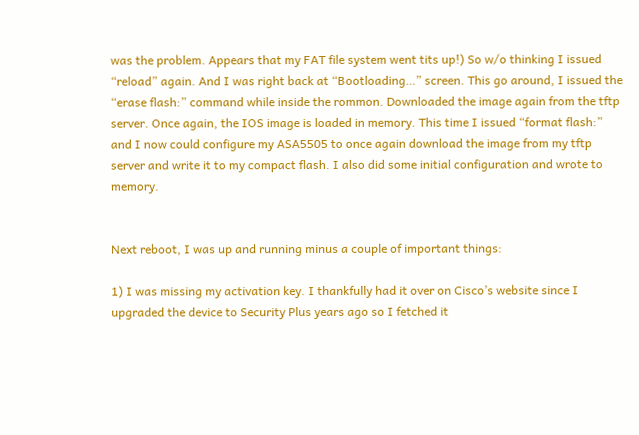was the problem. Appears that my FAT file system went tits up!) So w/o thinking I issued “reload” again. And I was right back at “Bootloading…” screen. This go around, I issued the “erase flash:” command while inside the rommon. Downloaded the image again from the tftp server. Once again, the IOS image is loaded in memory. This time I issued “format flash:” and I now could configure my ASA5505 to once again download the image from my tftp server and write it to my compact flash. I also did some initial configuration and wrote to memory.


Next reboot, I was up and running minus a couple of important things:

1) I was missing my activation key. I thankfully had it over on Cisco’s website since I upgraded the device to Security Plus years ago so I fetched it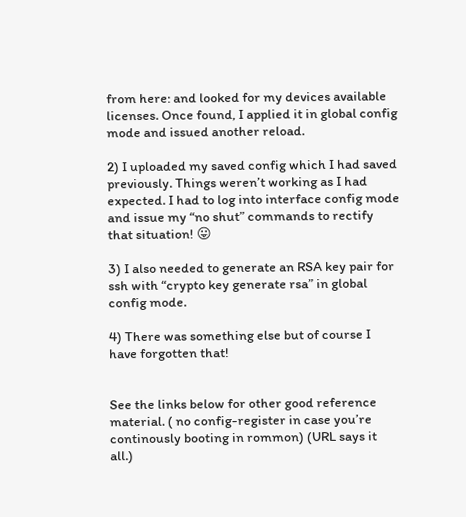from here: and looked for my devices available licenses. Once found, I applied it in global config mode and issued another reload.

2) I uploaded my saved config which I had saved previously. Things weren’t working as I had expected. I had to log into interface config mode and issue my “no shut” commands to rectify that situation! 😛

3) I also needed to generate an RSA key pair for ssh with “crypto key generate rsa” in global config mode.

4) There was something else but of course I have forgotten that!


See the links below for other good reference material. ( no config-register in case you’re continously booting in rommon) (URL says it all.)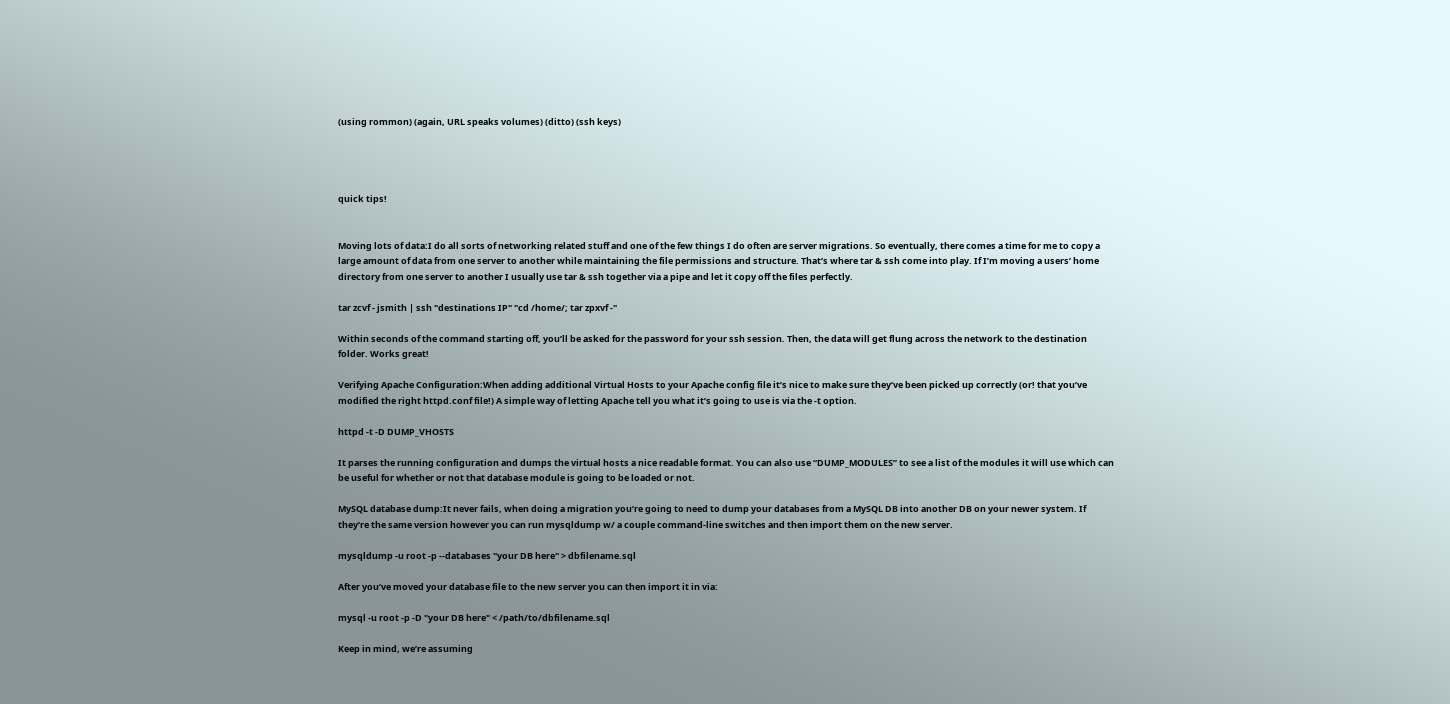(using rommon) (again, URL speaks volumes) (ditto) (ssh keys)




quick tips!


Moving lots of data:I do all sorts of networking related stuff and one of the few things I do often are server migrations. So eventually, there comes a time for me to copy a large amount of data from one server to another while maintaining the file permissions and structure. That’s where tar & ssh come into play. If I’m moving a users’ home directory from one server to another I usually use tar & ssh together via a pipe and let it copy off the files perfectly.

tar zcvf - jsmith | ssh "destinations IP" "cd /home/; tar zpxvf -"

Within seconds of the command starting off, you’ll be asked for the password for your ssh session. Then, the data will get flung across the network to the destination folder. Works great!

Verifying Apache Configuration:When adding additional Virtual Hosts to your Apache config file it’s nice to make sure they’ve been picked up correctly (or! that you’ve modified the right httpd.conf file!) A simple way of letting Apache tell you what it’s going to use is via the -t option.

httpd -t -D DUMP_VHOSTS

It parses the running configuration and dumps the virtual hosts a nice readable format. You can also use “DUMP_MODULES” to see a list of the modules it will use which can be useful for whether or not that database module is going to be loaded or not.

MySQL database dump:It never fails, when doing a migration you’re going to need to dump your databases from a MySQL DB into another DB on your newer system. If they’re the same version however you can run mysqldump w/ a couple command-line switches and then import them on the new server.

mysqldump -u root -p --databases "your DB here" > dbfilename.sql

After you’ve moved your database file to the new server you can then import it in via:

mysql -u root -p -D "your DB here" < /path/to/dbfilename.sql

Keep in mind, we’re assuming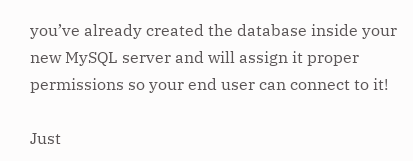you’ve already created the database inside your new MySQL server and will assign it proper permissions so your end user can connect to it!

Just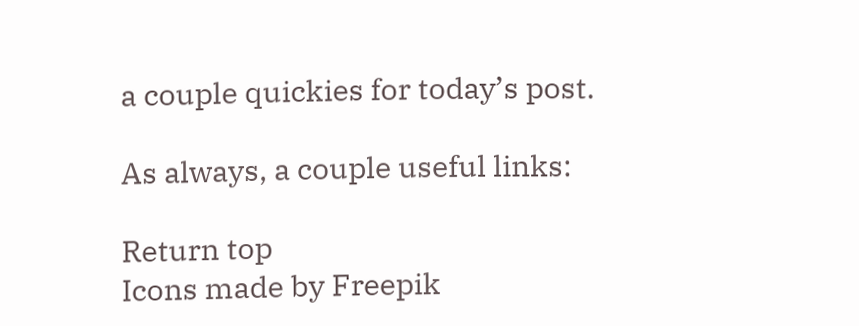a couple quickies for today’s post.

As always, a couple useful links:

Return top
Icons made by Freepik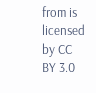from is licensed by CC BY 3.0